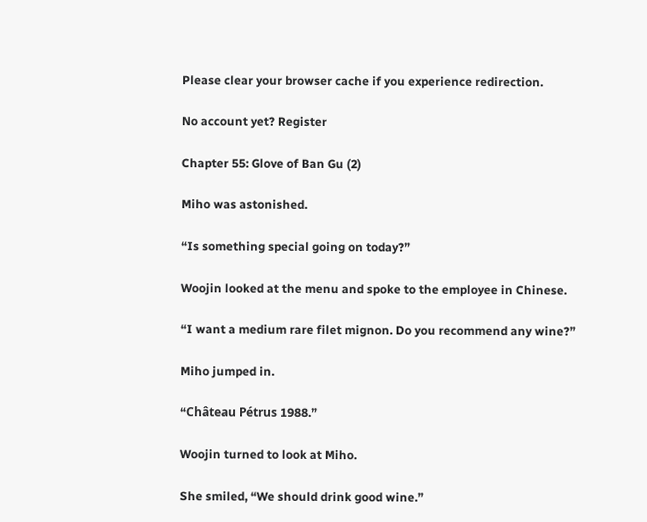Please clear your browser cache if you experience redirection.

No account yet? Register

Chapter 55: Glove of Ban Gu (2)

Miho was astonished.

“Is something special going on today?”

Woojin looked at the menu and spoke to the employee in Chinese.

“I want a medium rare filet mignon. Do you recommend any wine?”

Miho jumped in.

“Château Pétrus 1988.”

Woojin turned to look at Miho.

She smiled, “We should drink good wine.”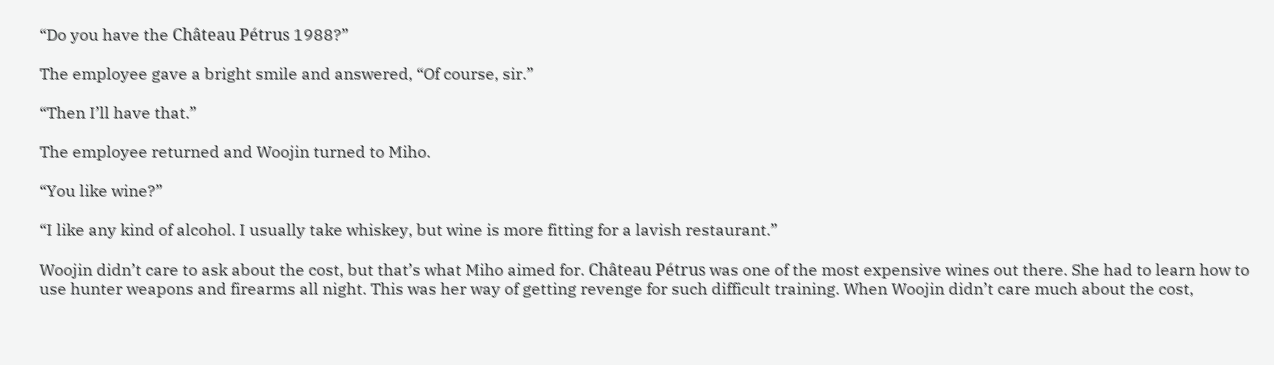“Do you have the Château Pétrus 1988?”

The employee gave a bright smile and answered, “Of course, sir.”

“Then I’ll have that.”

The employee returned and Woojin turned to Miho.

“You like wine?”

“I like any kind of alcohol. I usually take whiskey, but wine is more fitting for a lavish restaurant.”

Woojin didn’t care to ask about the cost, but that’s what Miho aimed for. Château Pétrus was one of the most expensive wines out there. She had to learn how to use hunter weapons and firearms all night. This was her way of getting revenge for such difficult training. When Woojin didn’t care much about the cost,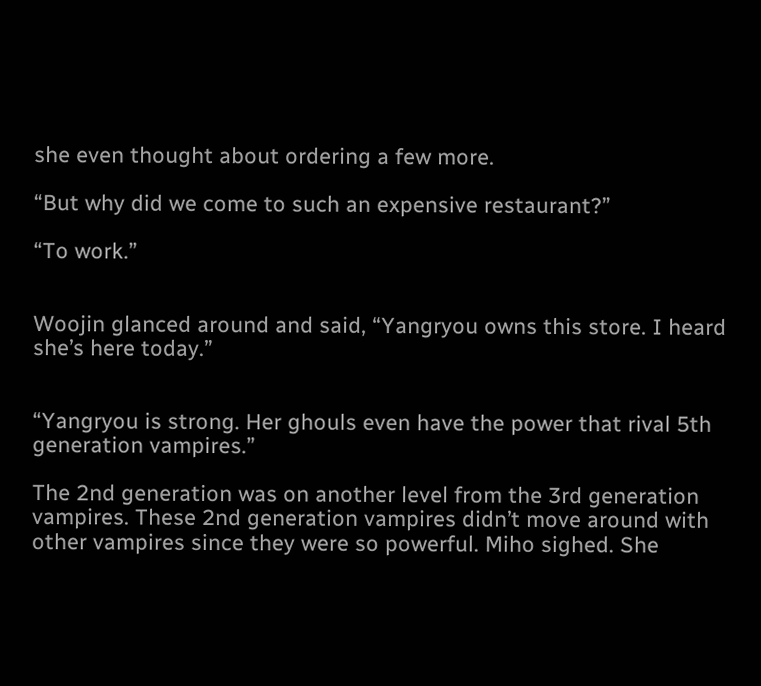she even thought about ordering a few more.

“But why did we come to such an expensive restaurant?”

“To work.”


Woojin glanced around and said, “Yangryou owns this store. I heard she’s here today.”


“Yangryou is strong. Her ghouls even have the power that rival 5th generation vampires.”

The 2nd generation was on another level from the 3rd generation vampires. These 2nd generation vampires didn’t move around with other vampires since they were so powerful. Miho sighed. She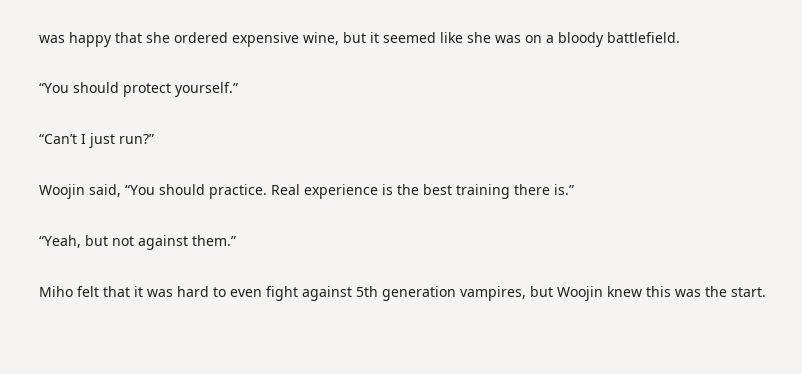was happy that she ordered expensive wine, but it seemed like she was on a bloody battlefield.

“You should protect yourself.”

“Can’t I just run?”

Woojin said, “You should practice. Real experience is the best training there is.”

“Yeah, but not against them.”

Miho felt that it was hard to even fight against 5th generation vampires, but Woojin knew this was the start.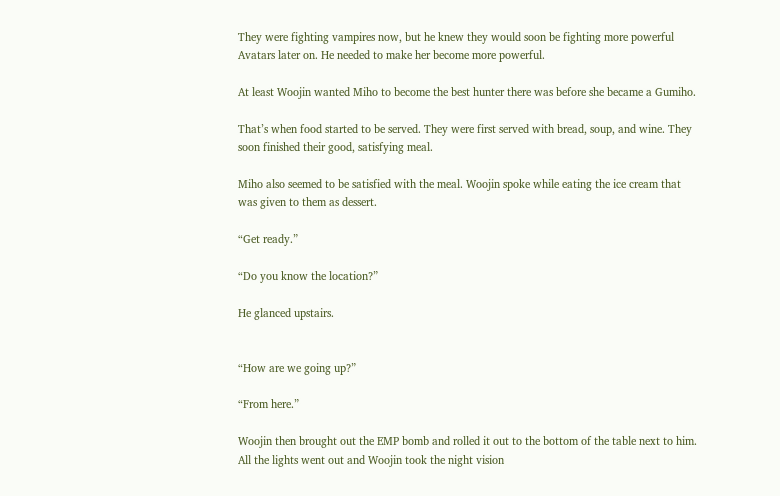They were fighting vampires now, but he knew they would soon be fighting more powerful Avatars later on. He needed to make her become more powerful.

At least Woojin wanted Miho to become the best hunter there was before she became a Gumiho.

That’s when food started to be served. They were first served with bread, soup, and wine. They soon finished their good, satisfying meal.

Miho also seemed to be satisfied with the meal. Woojin spoke while eating the ice cream that was given to them as dessert.

“Get ready.”

“Do you know the location?”

He glanced upstairs.


“How are we going up?”

“From here.”

Woojin then brought out the EMP bomb and rolled it out to the bottom of the table next to him. All the lights went out and Woojin took the night vision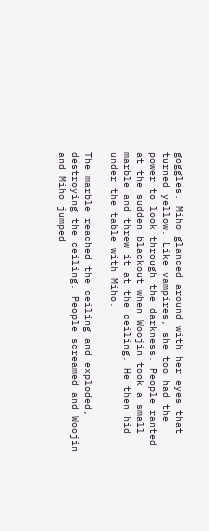goggles. Miho glanced around with her eyes that turned yellow. Like vampires, she too had the power to look through the darkness. People ranted at the sudden blackout when Woojin took a small marble and threw it at the ceiling. He then hid under the table with Miho.

The marble reached the ceiling and exploded, destroying the ceiling. People screamed and Woojin and Miho jumped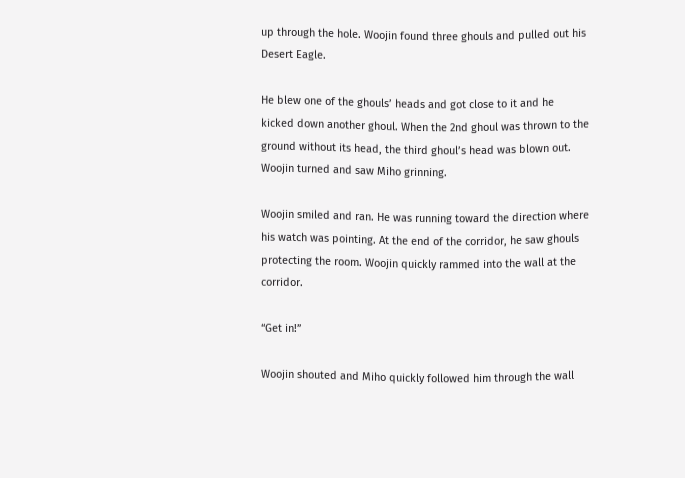up through the hole. Woojin found three ghouls and pulled out his Desert Eagle.

He blew one of the ghouls’ heads and got close to it and he kicked down another ghoul. When the 2nd ghoul was thrown to the ground without its head, the third ghoul’s head was blown out. Woojin turned and saw Miho grinning.

Woojin smiled and ran. He was running toward the direction where his watch was pointing. At the end of the corridor, he saw ghouls protecting the room. Woojin quickly rammed into the wall at the corridor.

“Get in!”

Woojin shouted and Miho quickly followed him through the wall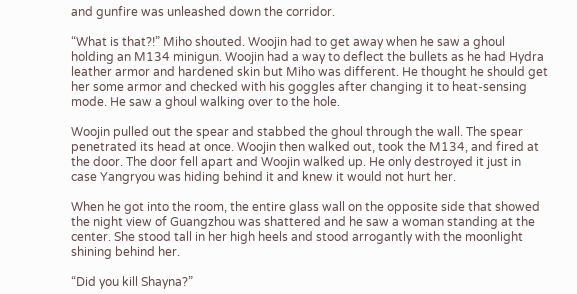and gunfire was unleashed down the corridor.

“What is that?!” Miho shouted. Woojin had to get away when he saw a ghoul holding an M134 minigun. Woojin had a way to deflect the bullets as he had Hydra leather armor and hardened skin but Miho was different. He thought he should get her some armor and checked with his goggles after changing it to heat-sensing mode. He saw a ghoul walking over to the hole.

Woojin pulled out the spear and stabbed the ghoul through the wall. The spear penetrated its head at once. Woojin then walked out, took the M134, and fired at the door. The door fell apart and Woojin walked up. He only destroyed it just in case Yangryou was hiding behind it and knew it would not hurt her.

When he got into the room, the entire glass wall on the opposite side that showed the night view of Guangzhou was shattered and he saw a woman standing at the center. She stood tall in her high heels and stood arrogantly with the moonlight shining behind her.

“Did you kill Shayna?”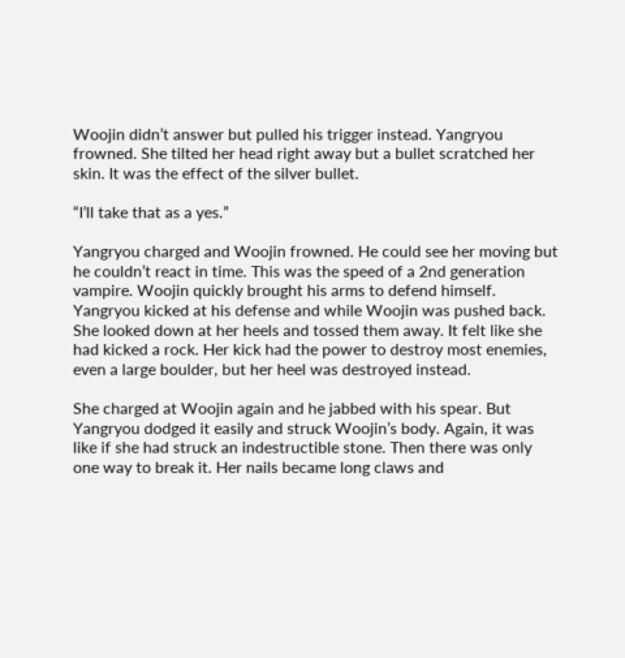Woojin didn’t answer but pulled his trigger instead. Yangryou frowned. She tilted her head right away but a bullet scratched her skin. It was the effect of the silver bullet.

“I’ll take that as a yes.”

Yangryou charged and Woojin frowned. He could see her moving but he couldn’t react in time. This was the speed of a 2nd generation vampire. Woojin quickly brought his arms to defend himself. Yangryou kicked at his defense and while Woojin was pushed back. She looked down at her heels and tossed them away. It felt like she had kicked a rock. Her kick had the power to destroy most enemies, even a large boulder, but her heel was destroyed instead.

She charged at Woojin again and he jabbed with his spear. But Yangryou dodged it easily and struck Woojin’s body. Again, it was like if she had struck an indestructible stone. Then there was only one way to break it. Her nails became long claws and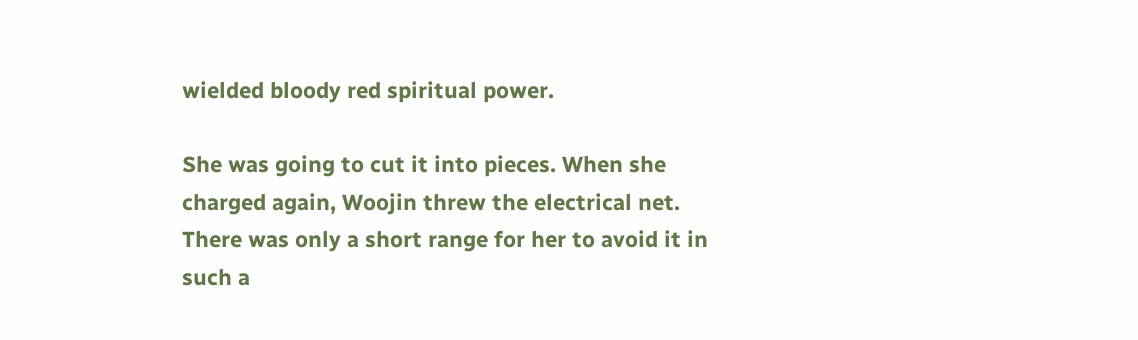wielded bloody red spiritual power.

She was going to cut it into pieces. When she charged again, Woojin threw the electrical net. There was only a short range for her to avoid it in such a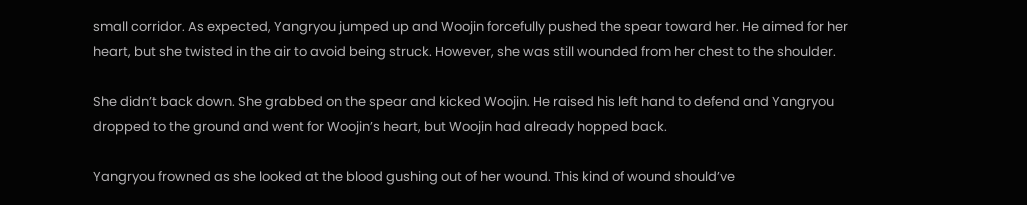small corridor. As expected, Yangryou jumped up and Woojin forcefully pushed the spear toward her. He aimed for her heart, but she twisted in the air to avoid being struck. However, she was still wounded from her chest to the shoulder.

She didn’t back down. She grabbed on the spear and kicked Woojin. He raised his left hand to defend and Yangryou dropped to the ground and went for Woojin’s heart, but Woojin had already hopped back.

Yangryou frowned as she looked at the blood gushing out of her wound. This kind of wound should’ve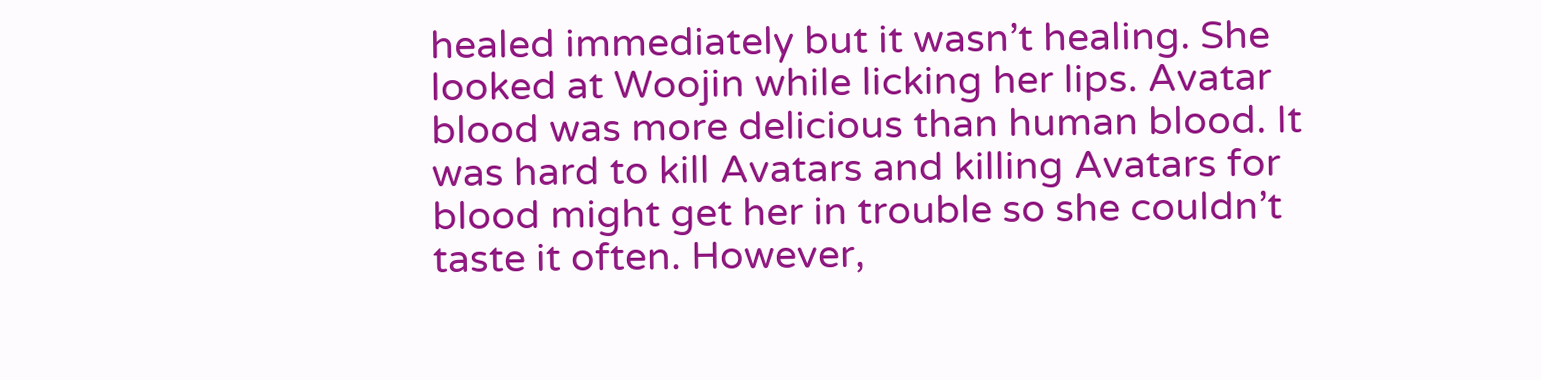healed immediately but it wasn’t healing. She looked at Woojin while licking her lips. Avatar blood was more delicious than human blood. It was hard to kill Avatars and killing Avatars for blood might get her in trouble so she couldn’t taste it often. However,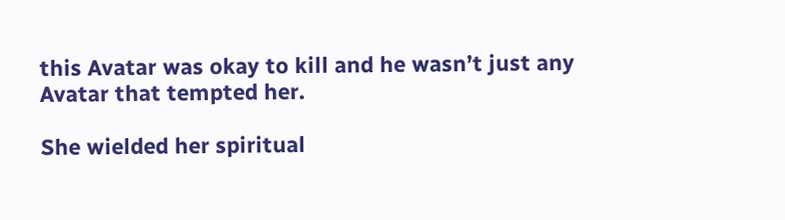this Avatar was okay to kill and he wasn’t just any Avatar that tempted her.

She wielded her spiritual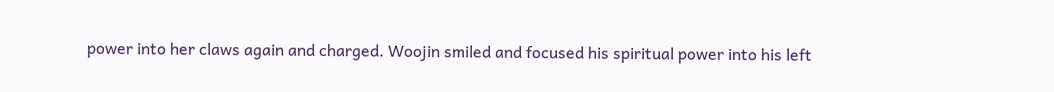power into her claws again and charged. Woojin smiled and focused his spiritual power into his left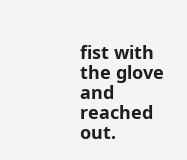fist with the glove and reached out.